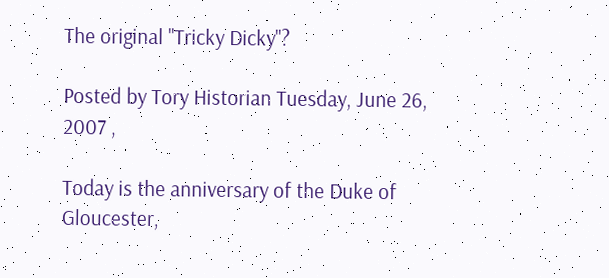The original "Tricky Dicky"?

Posted by Tory Historian Tuesday, June 26, 2007 ,

Today is the anniversary of the Duke of Gloucester,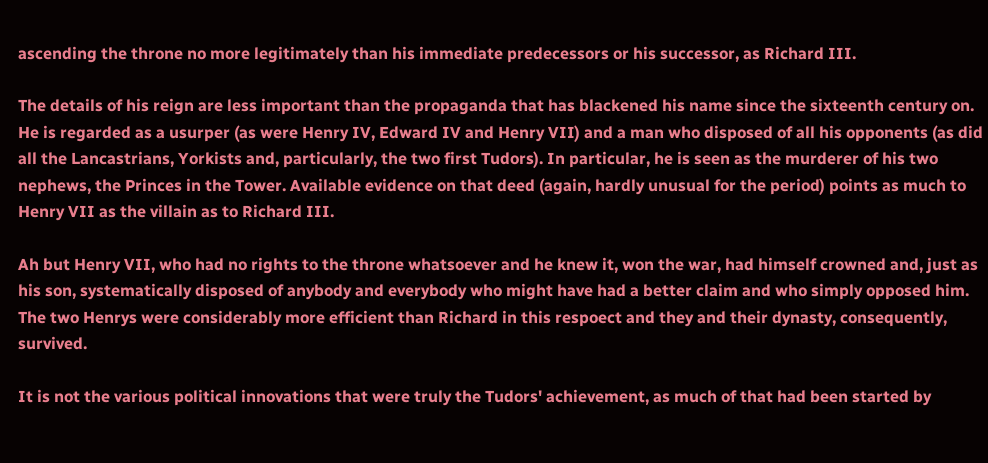ascending the throne no more legitimately than his immediate predecessors or his successor, as Richard III.

The details of his reign are less important than the propaganda that has blackened his name since the sixteenth century on. He is regarded as a usurper (as were Henry IV, Edward IV and Henry VII) and a man who disposed of all his opponents (as did all the Lancastrians, Yorkists and, particularly, the two first Tudors). In particular, he is seen as the murderer of his two nephews, the Princes in the Tower. Available evidence on that deed (again, hardly unusual for the period) points as much to Henry VII as the villain as to Richard III.

Ah but Henry VII, who had no rights to the throne whatsoever and he knew it, won the war, had himself crowned and, just as his son, systematically disposed of anybody and everybody who might have had a better claim and who simply opposed him. The two Henrys were considerably more efficient than Richard in this respoect and they and their dynasty, consequently, survived.

It is not the various political innovations that were truly the Tudors' achievement, as much of that had been started by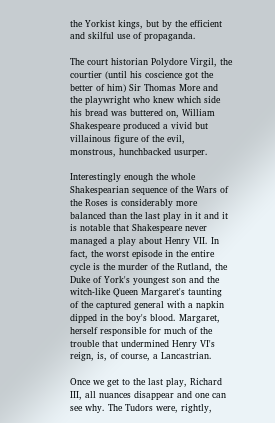the Yorkist kings, but by the efficient and skilful use of propaganda.

The court historian Polydore Virgil, the courtier (until his coscience got the better of him) Sir Thomas More and the playwright who knew which side his bread was buttered on, William Shakespeare produced a vivid but villainous figure of the evil, monstrous, hunchbacked usurper.

Interestingly enough the whole Shakespearian sequence of the Wars of the Roses is considerably more balanced than the last play in it and it is notable that Shakespeare never managed a play about Henry VII. In fact, the worst episode in the entire cycle is the murder of the Rutland, the Duke of York's youngest son and the witch-like Queen Margaret's taunting of the captured general with a napkin dipped in the boy's blood. Margaret, herself responsible for much of the trouble that undermined Henry VI's reign, is, of course, a Lancastrian.

Once we get to the last play, Richard III, all nuances disappear and one can see why. The Tudors were, rightly,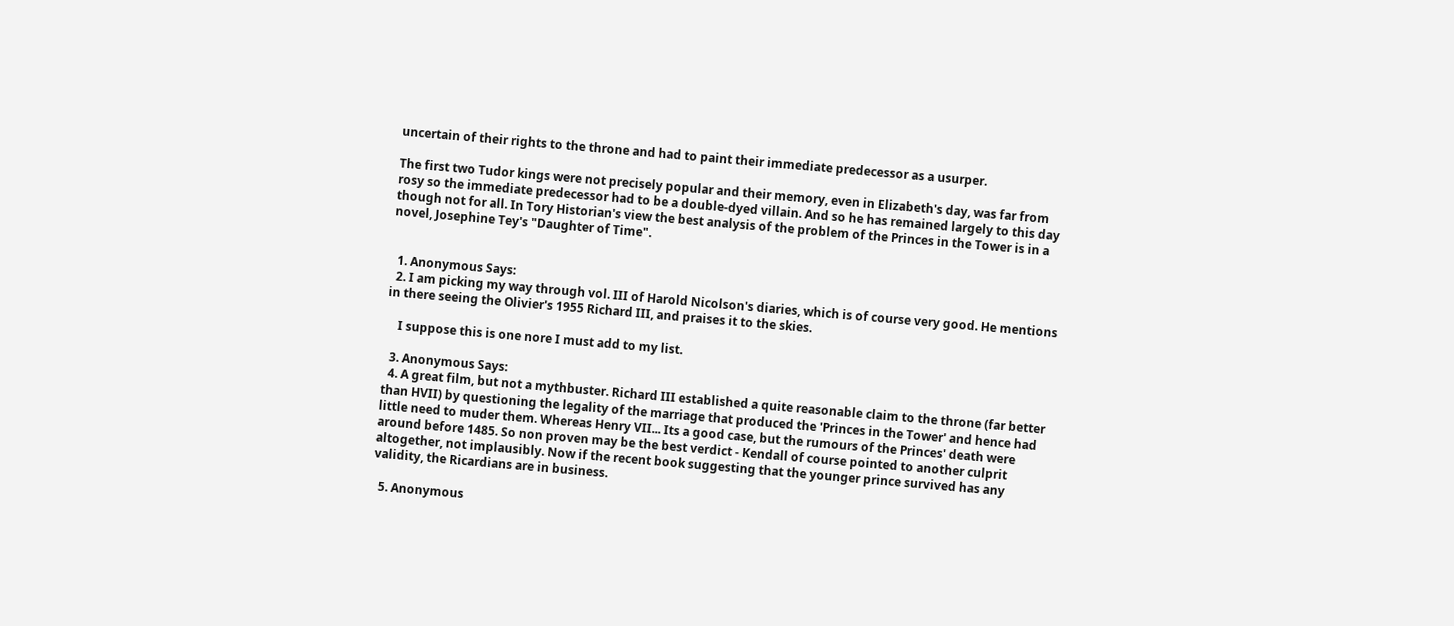uncertain of their rights to the throne and had to paint their immediate predecessor as a usurper.

The first two Tudor kings were not precisely popular and their memory, even in Elizabeth's day, was far from rosy so the immediate predecessor had to be a double-dyed villain. And so he has remained largely to this day though not for all. In Tory Historian's view the best analysis of the problem of the Princes in the Tower is in a novel, Josephine Tey's "Daughter of Time".


  1. Anonymous Says:
  2. I am picking my way through vol. III of Harold Nicolson's diaries, which is of course very good. He mentions in there seeing the Olivier's 1955 Richard III, and praises it to the skies.

    I suppose this is one nore I must add to my list.

  3. Anonymous Says:
  4. A great film, but not a mythbuster. Richard III established a quite reasonable claim to the throne (far better than HVII) by questioning the legality of the marriage that produced the 'Princes in the Tower' and hence had little need to muder them. Whereas Henry VII... Its a good case, but the rumours of the Princes' death were around before 1485. So non proven may be the best verdict - Kendall of course pointed to another culprit altogether, not implausibly. Now if the recent book suggesting that the younger prince survived has any validity, the Ricardians are in business.

  5. Anonymous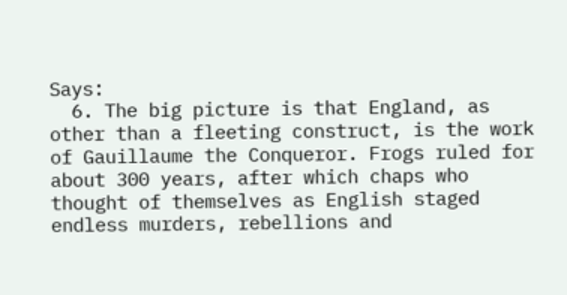Says:
  6. The big picture is that England, as other than a fleeting construct, is the work of Gauillaume the Conqueror. Frogs ruled for about 300 years, after which chaps who thought of themselves as English staged endless murders, rebellions and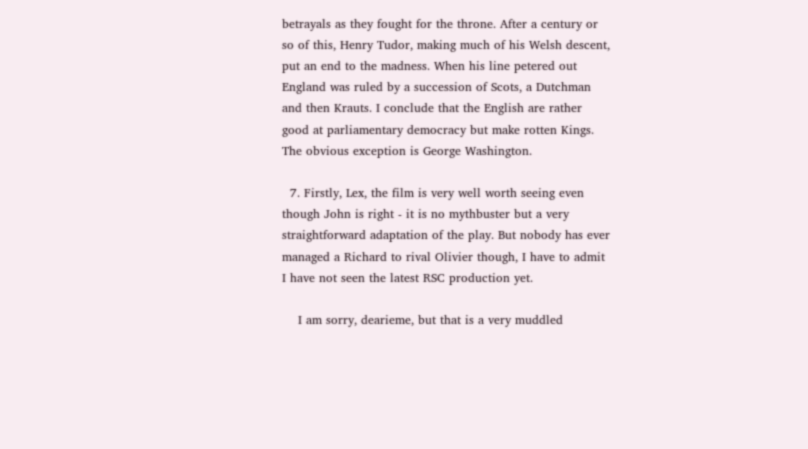betrayals as they fought for the throne. After a century or so of this, Henry Tudor, making much of his Welsh descent, put an end to the madness. When his line petered out England was ruled by a succession of Scots, a Dutchman and then Krauts. I conclude that the English are rather good at parliamentary democracy but make rotten Kings. The obvious exception is George Washington.

  7. Firstly, Lex, the film is very well worth seeing even though John is right - it is no mythbuster but a very straightforward adaptation of the play. But nobody has ever managed a Richard to rival Olivier though, I have to admit I have not seen the latest RSC production yet.

    I am sorry, dearieme, but that is a very muddled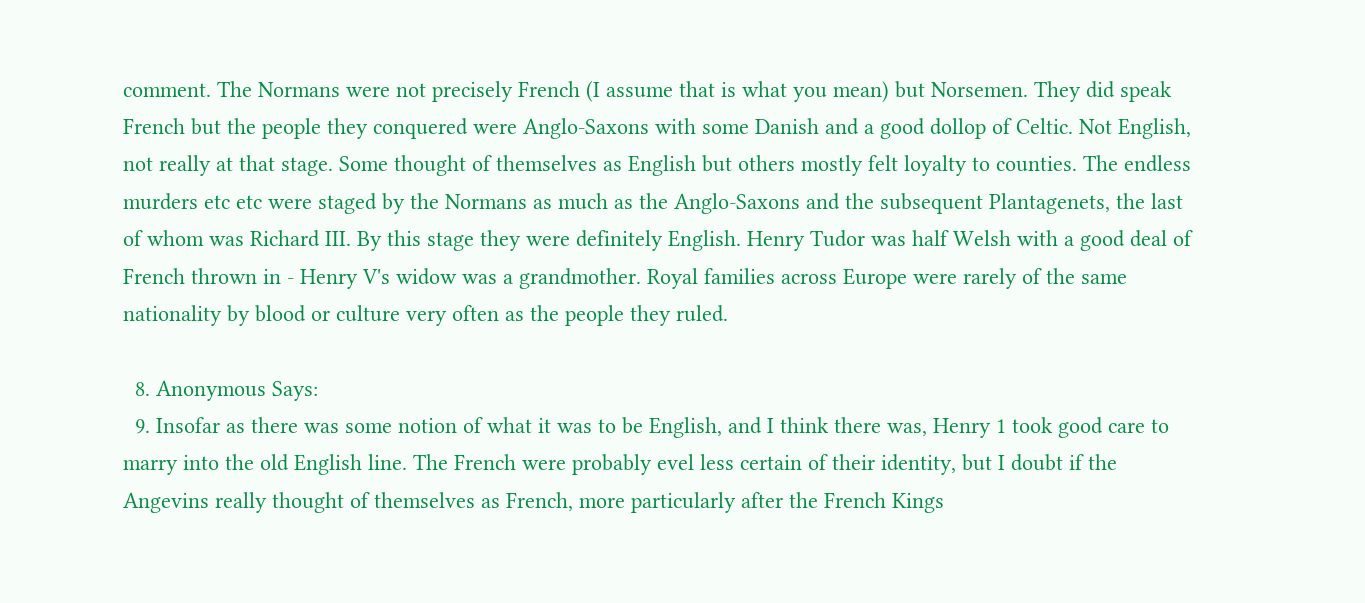comment. The Normans were not precisely French (I assume that is what you mean) but Norsemen. They did speak French but the people they conquered were Anglo-Saxons with some Danish and a good dollop of Celtic. Not English, not really at that stage. Some thought of themselves as English but others mostly felt loyalty to counties. The endless murders etc etc were staged by the Normans as much as the Anglo-Saxons and the subsequent Plantagenets, the last of whom was Richard III. By this stage they were definitely English. Henry Tudor was half Welsh with a good deal of French thrown in - Henry V's widow was a grandmother. Royal families across Europe were rarely of the same nationality by blood or culture very often as the people they ruled.

  8. Anonymous Says:
  9. Insofar as there was some notion of what it was to be English, and I think there was, Henry 1 took good care to marry into the old English line. The French were probably evel less certain of their identity, but I doubt if the Angevins really thought of themselves as French, more particularly after the French Kings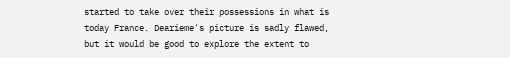started to take over their possessions in what is today France. Dearieme's picture is sadly flawed, but it would be good to explore the extent to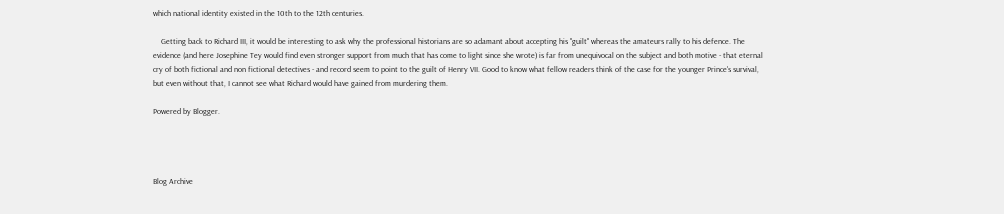which national identity existed in the 10th to the 12th centuries.

    Getting back to Richard III, it would be interesting to ask why the professional historians are so adamant about accepting his "guilt" whereas the amateurs rally to his defence. The evidence (and here Josephine Tey would find even stronger support from much that has come to light since she wrote) is far from unequivocal on the subject and both motive - that eternal cry of both fictional and non fictional detectives - and record seem to point to the guilt of Henry VII. Good to know what fellow readers think of the case for the younger Prince's survival, but even without that, I cannot see what Richard would have gained from murdering them.

Powered by Blogger.




Blog Archive